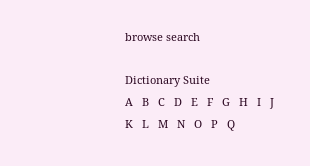browse search

Dictionary Suite
A   B   C   D   E   F   G   H   I   J   K   L   M   N   O   P   Q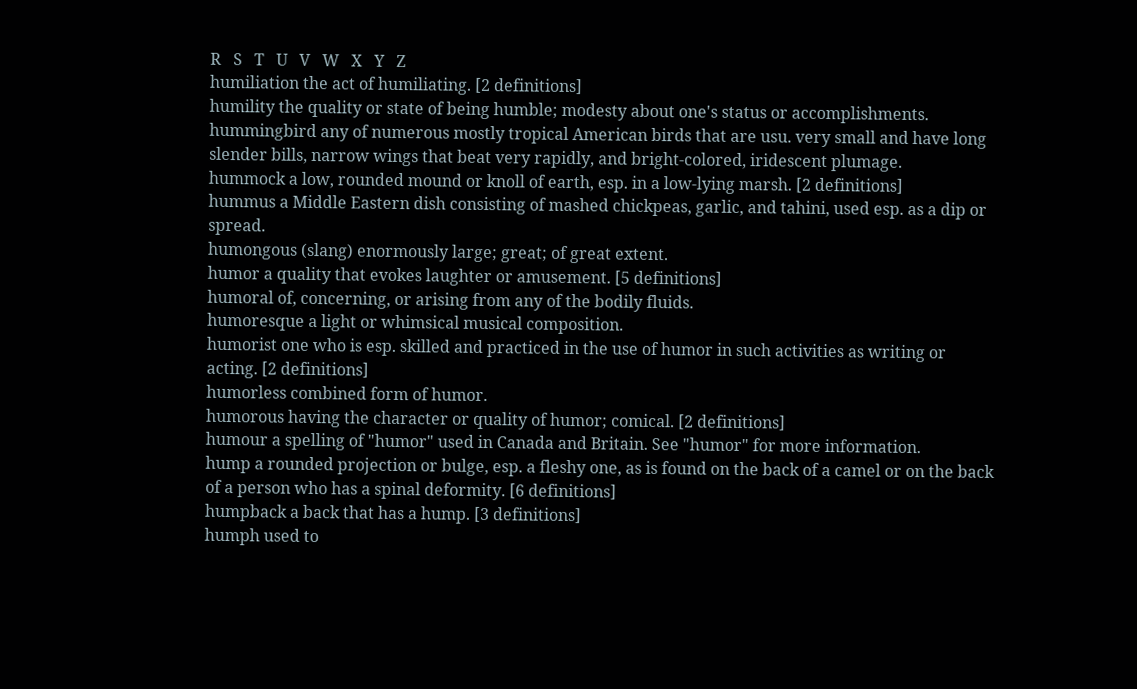R   S   T   U   V   W   X   Y   Z
humiliation the act of humiliating. [2 definitions]
humility the quality or state of being humble; modesty about one's status or accomplishments.
hummingbird any of numerous mostly tropical American birds that are usu. very small and have long slender bills, narrow wings that beat very rapidly, and bright-colored, iridescent plumage.
hummock a low, rounded mound or knoll of earth, esp. in a low-lying marsh. [2 definitions]
hummus a Middle Eastern dish consisting of mashed chickpeas, garlic, and tahini, used esp. as a dip or spread.
humongous (slang) enormously large; great; of great extent.
humor a quality that evokes laughter or amusement. [5 definitions]
humoral of, concerning, or arising from any of the bodily fluids.
humoresque a light or whimsical musical composition.
humorist one who is esp. skilled and practiced in the use of humor in such activities as writing or acting. [2 definitions]
humorless combined form of humor.
humorous having the character or quality of humor; comical. [2 definitions]
humour a spelling of "humor" used in Canada and Britain. See "humor" for more information.
hump a rounded projection or bulge, esp. a fleshy one, as is found on the back of a camel or on the back of a person who has a spinal deformity. [6 definitions]
humpback a back that has a hump. [3 definitions]
humph used to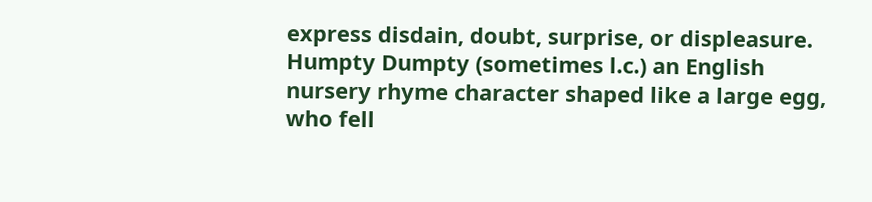express disdain, doubt, surprise, or displeasure.
Humpty Dumpty (sometimes l.c.) an English nursery rhyme character shaped like a large egg, who fell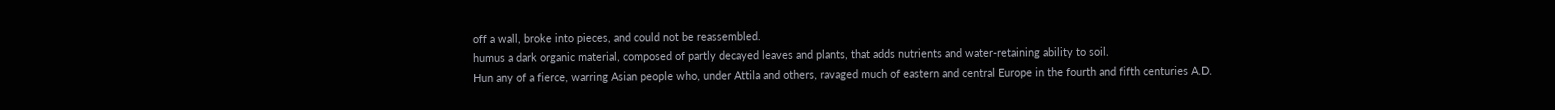off a wall, broke into pieces, and could not be reassembled.
humus a dark organic material, composed of partly decayed leaves and plants, that adds nutrients and water-retaining ability to soil.
Hun any of a fierce, warring Asian people who, under Attila and others, ravaged much of eastern and central Europe in the fourth and fifth centuries A.D.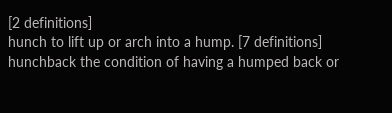[2 definitions]
hunch to lift up or arch into a hump. [7 definitions]
hunchback the condition of having a humped back or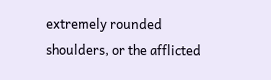extremely rounded shoulders, or the afflicted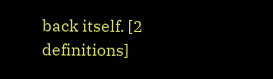back itself. [2 definitions]